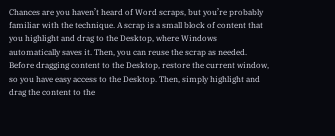Chances are you haven’t heard of Word scraps, but you’re probably familiar with the technique. A scrap is a small block of content that you highlight and drag to the Desktop, where Windows automatically saves it. Then, you can reuse the scrap as needed.
Before dragging content to the Desktop, restore the current window, so you have easy access to the Desktop. Then, simply highlight and drag the content to the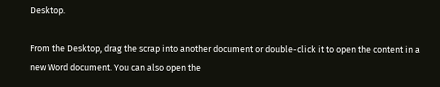Desktop.

From the Desktop, drag the scrap into another document or double-click it to open the content in a new Word document. You can also open the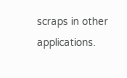scraps in other applications.